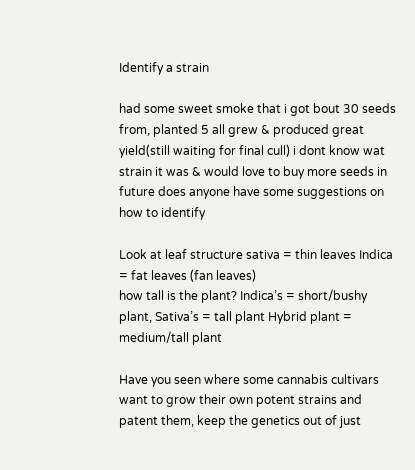Identify a strain

had some sweet smoke that i got bout 30 seeds from, planted 5 all grew & produced great yield(still waiting for final cull) i dont know wat strain it was & would love to buy more seeds in future does anyone have some suggestions on how to identify

Look at leaf structure sativa = thin leaves Indica = fat leaves (fan leaves)
how tall is the plant? Indica’s = short/bushy plant, Sativa’s = tall plant Hybrid plant = medium/tall plant

Have you seen where some cannabis cultivars want to grow their own potent strains and patent them, keep the genetics out of just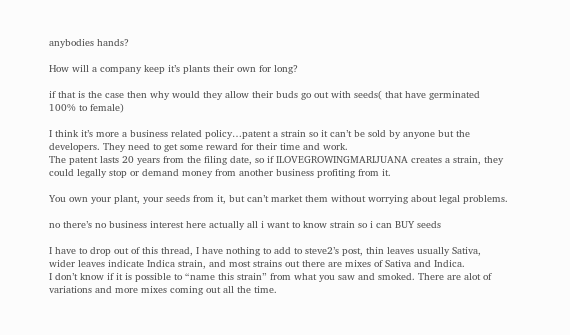anybodies hands?

How will a company keep it’s plants their own for long?

if that is the case then why would they allow their buds go out with seeds( that have germinated 100% to female)

I think it’s more a business related policy…patent a strain so it can’t be sold by anyone but the developers. They need to get some reward for their time and work.
The patent lasts 20 years from the filing date, so if ILOVEGROWINGMARIJUANA creates a strain, they could legally stop or demand money from another business profiting from it.

You own your plant, your seeds from it, but can’t market them without worrying about legal problems.

no there’s no business interest here actually all i want to know strain so i can BUY seeds

I have to drop out of this thread, I have nothing to add to steve2’s post, thin leaves usually Sativa, wider leaves indicate Indica strain, and most strains out there are mixes of Sativa and Indica.
I don’t know if it is possible to “name this strain” from what you saw and smoked. There are alot of variations and more mixes coming out all the time.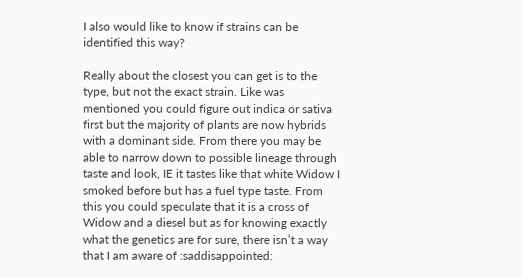I also would like to know if strains can be identified this way?

Really about the closest you can get is to the type, but not the exact strain. Like was mentioned you could figure out indica or sativa first but the majority of plants are now hybrids with a dominant side. From there you may be able to narrow down to possible lineage through taste and look, IE it tastes like that white Widow I smoked before but has a fuel type taste. From this you could speculate that it is a cross of Widow and a diesel but as for knowing exactly what the genetics are for sure, there isn’t a way that I am aware of :saddisappointed: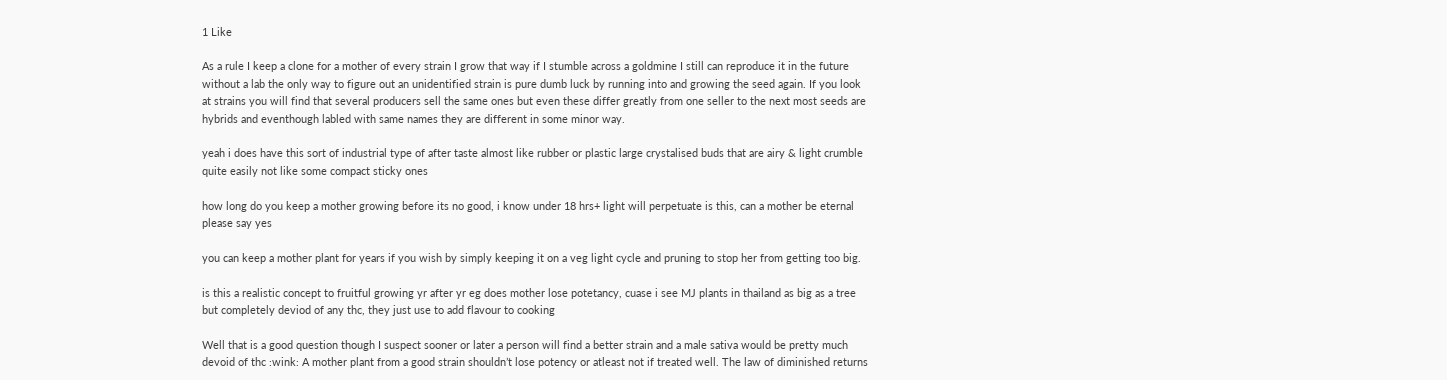1 Like

As a rule I keep a clone for a mother of every strain I grow that way if I stumble across a goldmine I still can reproduce it in the future without a lab the only way to figure out an unidentified strain is pure dumb luck by running into and growing the seed again. If you look at strains you will find that several producers sell the same ones but even these differ greatly from one seller to the next most seeds are hybrids and eventhough labled with same names they are different in some minor way.

yeah i does have this sort of industrial type of after taste almost like rubber or plastic large crystalised buds that are airy & light crumble quite easily not like some compact sticky ones

how long do you keep a mother growing before its no good, i know under 18 hrs+ light will perpetuate is this, can a mother be eternal please say yes

you can keep a mother plant for years if you wish by simply keeping it on a veg light cycle and pruning to stop her from getting too big.

is this a realistic concept to fruitful growing yr after yr eg does mother lose potetancy, cuase i see MJ plants in thailand as big as a tree but completely deviod of any thc, they just use to add flavour to cooking

Well that is a good question though I suspect sooner or later a person will find a better strain and a male sativa would be pretty much devoid of thc :wink: A mother plant from a good strain shouldn’t lose potency or atleast not if treated well. The law of diminished returns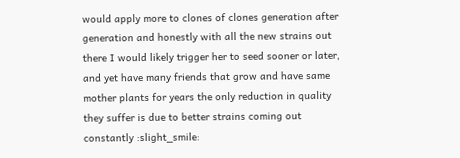would apply more to clones of clones generation after generation and honestly with all the new strains out there I would likely trigger her to seed sooner or later, and yet have many friends that grow and have same mother plants for years the only reduction in quality they suffer is due to better strains coming out constantly :slight_smile: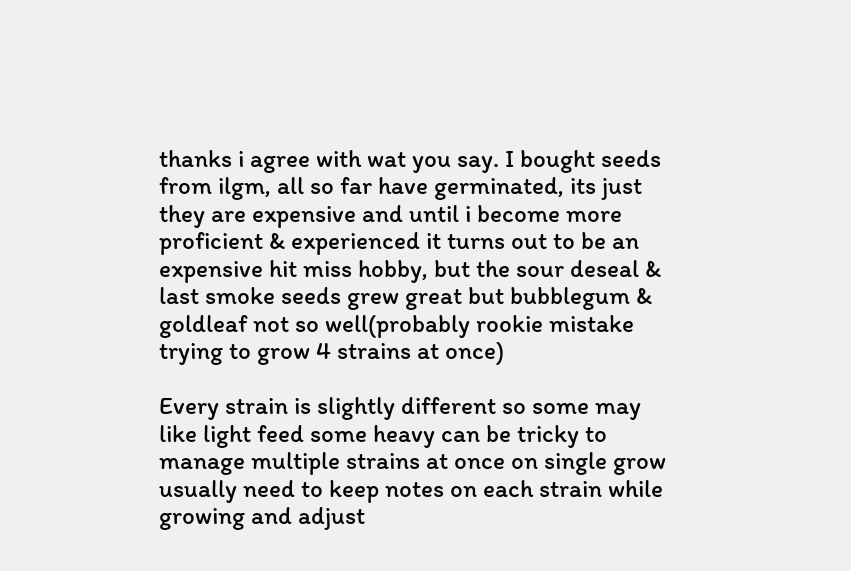thanks i agree with wat you say. I bought seeds from ilgm, all so far have germinated, its just they are expensive and until i become more proficient & experienced it turns out to be an expensive hit miss hobby, but the sour deseal & last smoke seeds grew great but bubblegum & goldleaf not so well(probably rookie mistake trying to grow 4 strains at once)

Every strain is slightly different so some may like light feed some heavy can be tricky to manage multiple strains at once on single grow usually need to keep notes on each strain while growing and adjust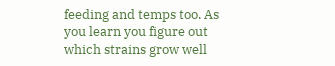feeding and temps too. As you learn you figure out which strains grow well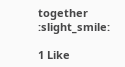together :slight_smile:

1 Like